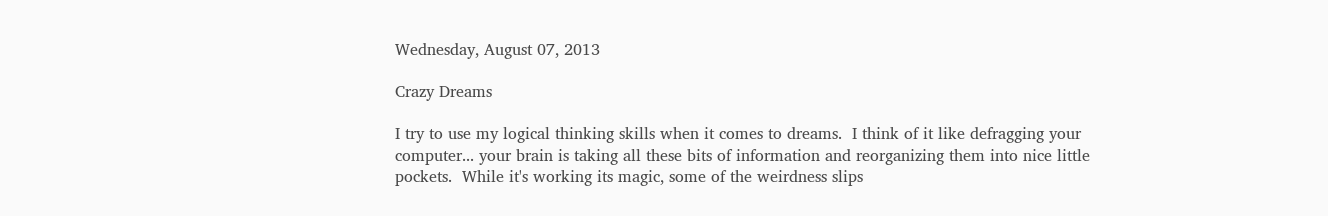Wednesday, August 07, 2013

Crazy Dreams

I try to use my logical thinking skills when it comes to dreams.  I think of it like defragging your computer... your brain is taking all these bits of information and reorganizing them into nice little pockets.  While it's working its magic, some of the weirdness slips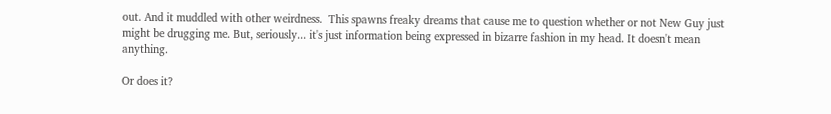out. And it muddled with other weirdness.  This spawns freaky dreams that cause me to question whether or not New Guy just might be drugging me. But, seriously... it's just information being expressed in bizarre fashion in my head. It doesn't mean anything.

Or does it?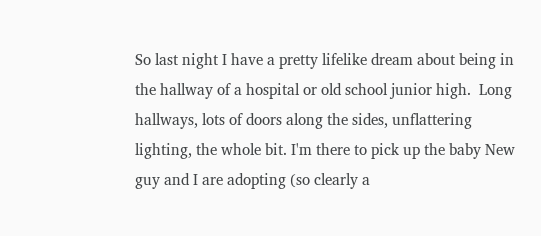So last night I have a pretty lifelike dream about being in the hallway of a hospital or old school junior high.  Long hallways, lots of doors along the sides, unflattering lighting, the whole bit. I'm there to pick up the baby New guy and I are adopting (so clearly a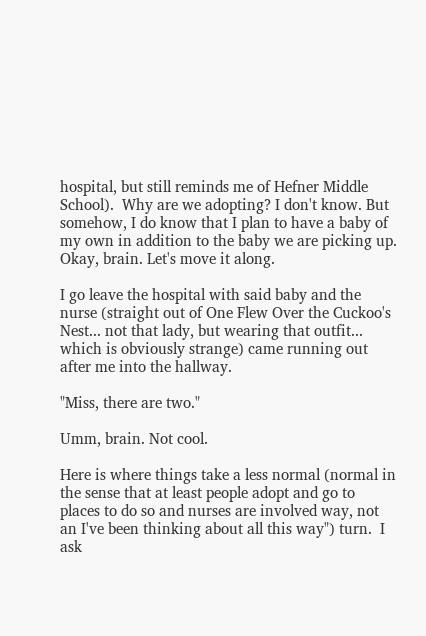hospital, but still reminds me of Hefner Middle School).  Why are we adopting? I don't know. But somehow, I do know that I plan to have a baby of my own in addition to the baby we are picking up. Okay, brain. Let's move it along.

I go leave the hospital with said baby and the nurse (straight out of One Flew Over the Cuckoo's Nest... not that lady, but wearing that outfit... which is obviously strange) came running out after me into the hallway.

"Miss, there are two."

Umm, brain. Not cool.

Here is where things take a less normal (normal in the sense that at least people adopt and go to places to do so and nurses are involved way, not an I've been thinking about all this way") turn.  I ask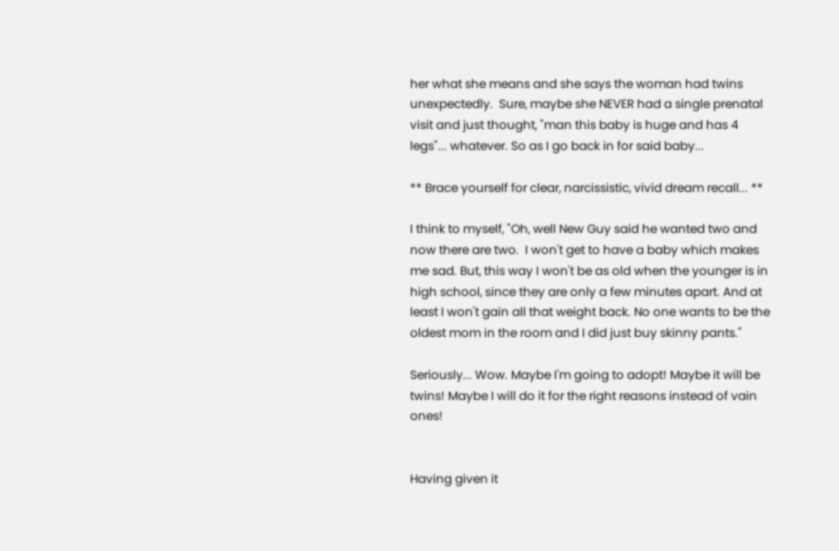her what she means and she says the woman had twins unexpectedly.  Sure, maybe she NEVER had a single prenatal visit and just thought, "man this baby is huge and has 4 legs"... whatever. So as I go back in for said baby...

** Brace yourself for clear, narcissistic, vivid dream recall... **

I think to myself, "Oh, well New Guy said he wanted two and now there are two.  I won't get to have a baby which makes me sad. But, this way I won't be as old when the younger is in high school, since they are only a few minutes apart. And at least I won't gain all that weight back. No one wants to be the oldest mom in the room and I did just buy skinny pants."

Seriously... Wow. Maybe I'm going to adopt! Maybe it will be twins! Maybe I will do it for the right reasons instead of vain ones!


Having given it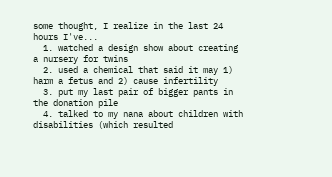some thought, I realize in the last 24 hours I've...
  1. watched a design show about creating a nursery for twins
  2. used a chemical that said it may 1) harm a fetus and 2) cause infertility
  3. put my last pair of bigger pants in the donation pile
  4. talked to my nana about children with disabilities (which resulted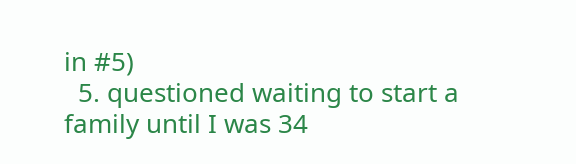in #5)
  5. questioned waiting to start a family until I was 34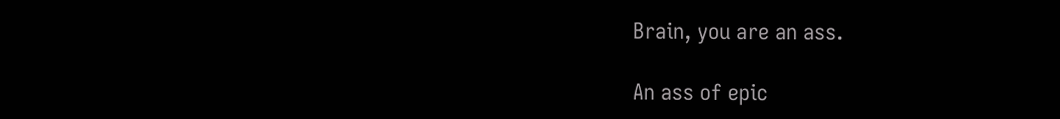Brain, you are an ass.

An ass of epic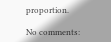proportion.

No comments: